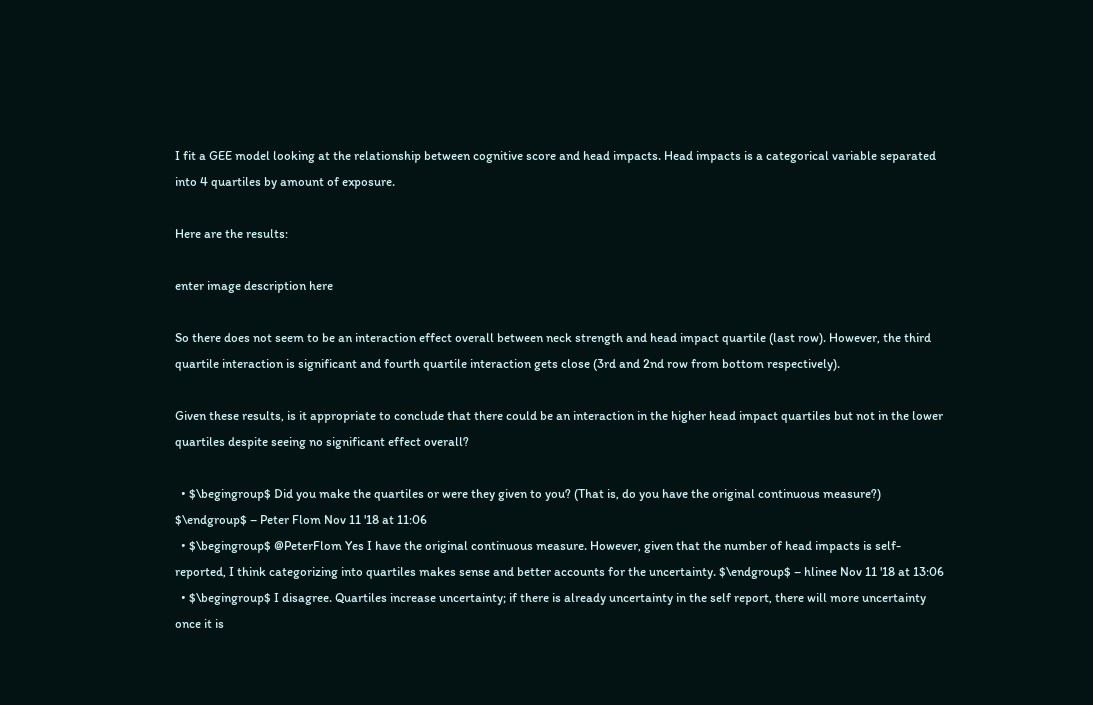I fit a GEE model looking at the relationship between cognitive score and head impacts. Head impacts is a categorical variable separated into 4 quartiles by amount of exposure.

Here are the results:

enter image description here

So there does not seem to be an interaction effect overall between neck strength and head impact quartile (last row). However, the third quartile interaction is significant and fourth quartile interaction gets close (3rd and 2nd row from bottom respectively).

Given these results, is it appropriate to conclude that there could be an interaction in the higher head impact quartiles but not in the lower quartiles despite seeing no significant effect overall?

  • $\begingroup$ Did you make the quartiles or were they given to you? (That is, do you have the original continuous measure?) $\endgroup$ – Peter Flom Nov 11 '18 at 11:06
  • $\begingroup$ @PeterFlom Yes I have the original continuous measure. However, given that the number of head impacts is self-reported, I think categorizing into quartiles makes sense and better accounts for the uncertainty. $\endgroup$ – hlinee Nov 11 '18 at 13:06
  • $\begingroup$ I disagree. Quartiles increase uncertainty; if there is already uncertainty in the self report, there will more uncertainty once it is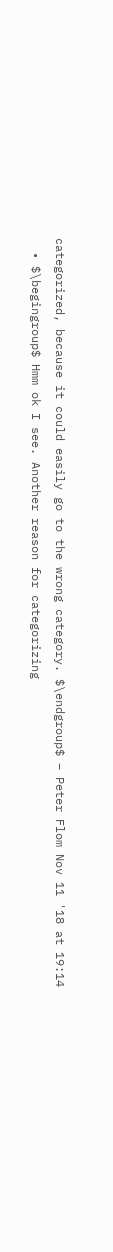categorized, because it could easily go to the wrong category. $\endgroup$ – Peter Flom Nov 11 '18 at 19:14
  • $\begingroup$ Hmm ok I see. Another reason for categorizing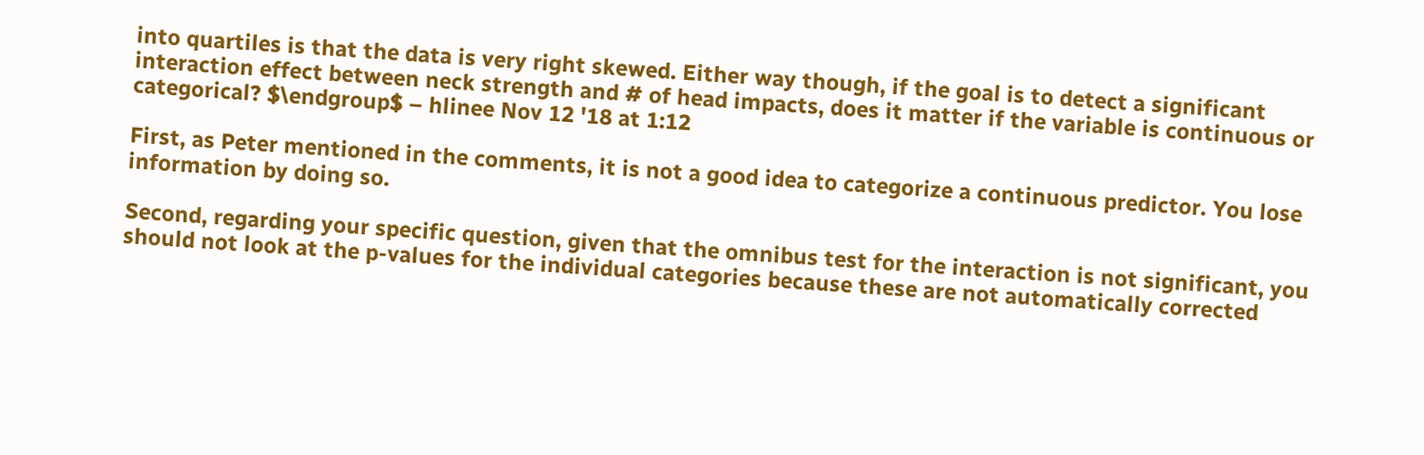into quartiles is that the data is very right skewed. Either way though, if the goal is to detect a significant interaction effect between neck strength and # of head impacts, does it matter if the variable is continuous or categorical? $\endgroup$ – hlinee Nov 12 '18 at 1:12

First, as Peter mentioned in the comments, it is not a good idea to categorize a continuous predictor. You lose information by doing so.

Second, regarding your specific question, given that the omnibus test for the interaction is not significant, you should not look at the p-values for the individual categories because these are not automatically corrected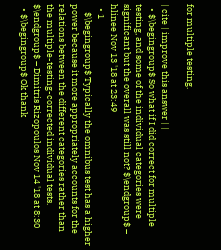for multiple testing.

| cite | improve this answer | |
  • $\begingroup$ So what if I did correct for multiple testing, and some of the individual categories were significant but the overall was still not? $\endgroup$ – hlinee Nov 13 '18 at 23:49
  • 1
    $\begingroup$ Typically the omnibus test has a higher power because it more appropriately accounts for the relations between the different categories rather than the multiple-testing-corrected individual tests. $\endgroup$ – Dimitris Rizopoulos Nov 14 '18 at 8:30
  • $\begingroup$ Ok thank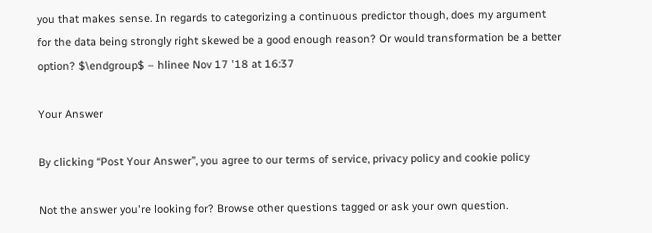you that makes sense. In regards to categorizing a continuous predictor though, does my argument for the data being strongly right skewed be a good enough reason? Or would transformation be a better option? $\endgroup$ – hlinee Nov 17 '18 at 16:37

Your Answer

By clicking “Post Your Answer”, you agree to our terms of service, privacy policy and cookie policy

Not the answer you're looking for? Browse other questions tagged or ask your own question.